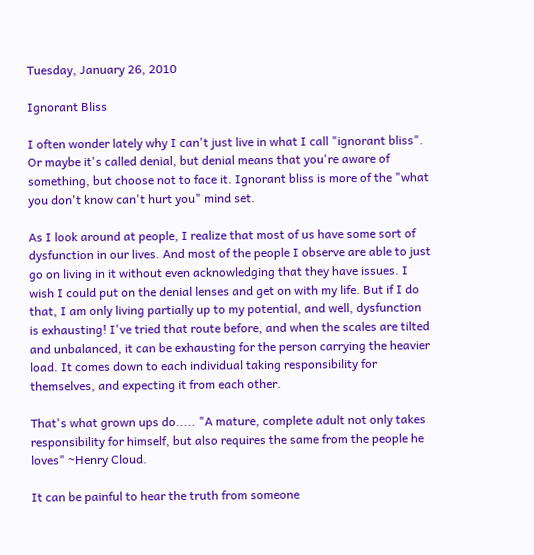Tuesday, January 26, 2010

Ignorant Bliss

I often wonder lately why I can't just live in what I call "ignorant bliss". Or maybe it's called denial, but denial means that you're aware of something, but choose not to face it. Ignorant bliss is more of the "what you don't know can't hurt you" mind set.

As I look around at people, I realize that most of us have some sort of dysfunction in our lives. And most of the people I observe are able to just go on living in it without even acknowledging that they have issues. I wish I could put on the denial lenses and get on with my life. But if I do that, I am only living partially up to my potential, and well, dysfunction is exhausting! I've tried that route before, and when the scales are tilted and unbalanced, it can be exhausting for the person carrying the heavier load. It comes down to each individual taking responsibility for themselves, and expecting it from each other.

That's what grown ups do..... "A mature, complete adult not only takes responsibility for himself, but also requires the same from the people he loves" ~Henry Cloud.

It can be painful to hear the truth from someone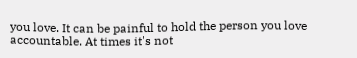you love. It can be painful to hold the person you love accountable. At times it's not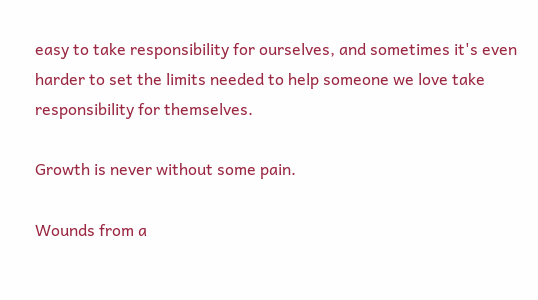easy to take responsibility for ourselves, and sometimes it's even harder to set the limits needed to help someone we love take responsibility for themselves.

Growth is never without some pain.

Wounds from a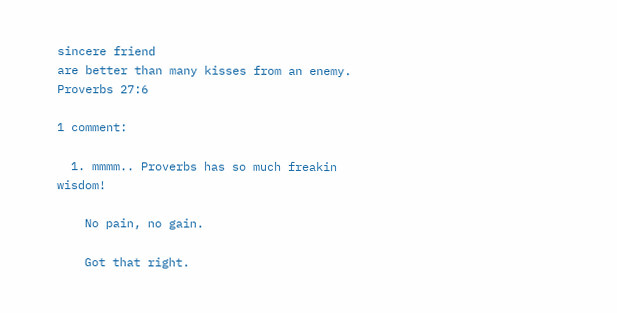sincere friend
are better than many kisses from an enemy. Proverbs 27:6

1 comment:

  1. mmmm.. Proverbs has so much freakin wisdom!

    No pain, no gain.

    Got that right.